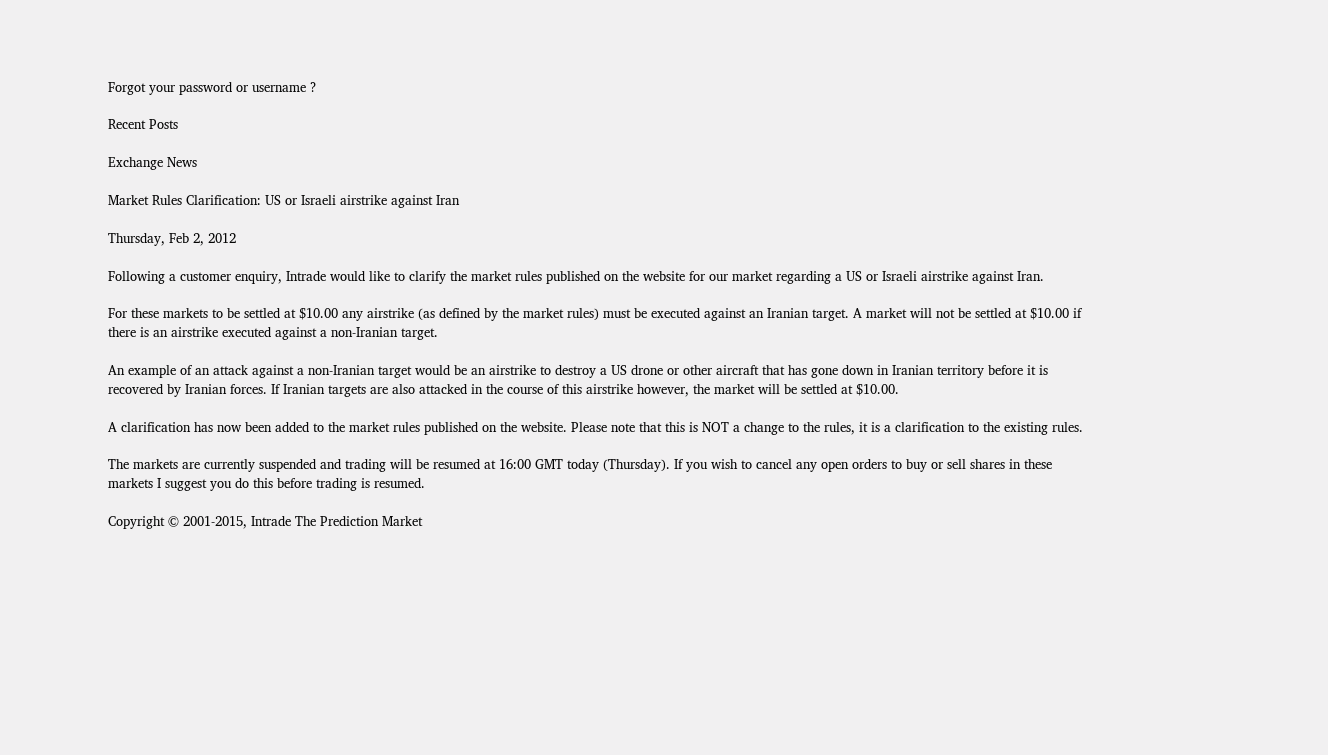Forgot your password or username ?

Recent Posts

Exchange News

Market Rules Clarification: US or Israeli airstrike against Iran

Thursday, Feb 2, 2012

Following a customer enquiry, Intrade would like to clarify the market rules published on the website for our market regarding a US or Israeli airstrike against Iran.

For these markets to be settled at $10.00 any airstrike (as defined by the market rules) must be executed against an Iranian target. A market will not be settled at $10.00 if there is an airstrike executed against a non-Iranian target.

An example of an attack against a non-Iranian target would be an airstrike to destroy a US drone or other aircraft that has gone down in Iranian territory before it is recovered by Iranian forces. If Iranian targets are also attacked in the course of this airstrike however, the market will be settled at $10.00.

A clarification has now been added to the market rules published on the website. Please note that this is NOT a change to the rules, it is a clarification to the existing rules.

The markets are currently suspended and trading will be resumed at 16:00 GMT today (Thursday). If you wish to cancel any open orders to buy or sell shares in these markets I suggest you do this before trading is resumed.

Copyright © 2001-2015, Intrade The Prediction Market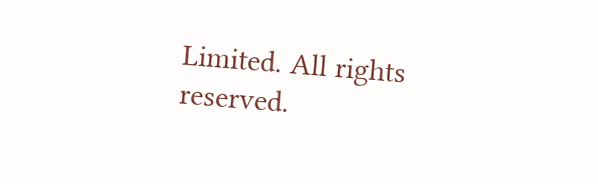Limited. All rights reserved.